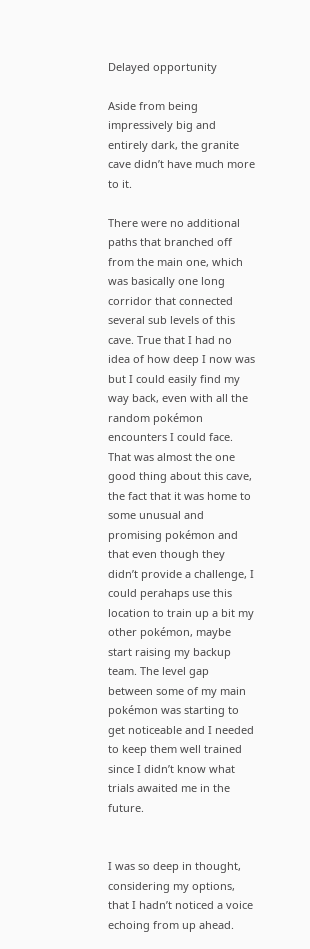Delayed opportunity

Aside from being impressively big and entirely dark, the granite cave didn’t have much more to it.

There were no additional paths that branched off from the main one, which was basically one long corridor that connected several sub levels of this cave. True that I had no idea of how deep I now was but I could easily find my way back, even with all the random pokémon encounters I could face. That was almost the one good thing about this cave, the fact that it was home to some unusual and promising pokémon and that even though they didn’t provide a challenge, I could perahaps use this location to train up a bit my other pokémon, maybe start raising my backup team. The level gap between some of my main pokémon was starting to get noticeable and I needed to keep them well trained since I didn’t know what trials awaited me in the future.


I was so deep in thought, considering my options, that I hadn’t noticed a voice echoing from up ahead.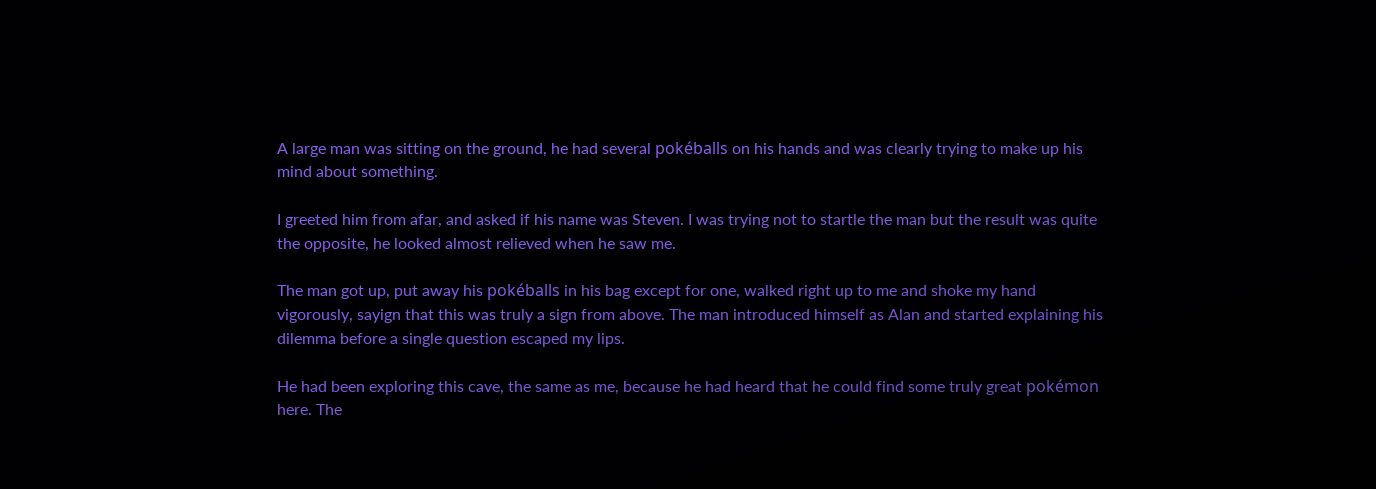A large man was sitting on the ground, he had several pokéballs on his hands and was clearly trying to make up his mind about something.

I greeted him from afar, and asked if his name was Steven. I was trying not to startle the man but the result was quite the opposite, he looked almost relieved when he saw me.

The man got up, put away his pokéballs in his bag except for one, walked right up to me and shoke my hand vigorously, sayign that this was truly a sign from above. The man introduced himself as Alan and started explaining his dilemma before a single question escaped my lips.

He had been exploring this cave, the same as me, because he had heard that he could find some truly great pokémon here. The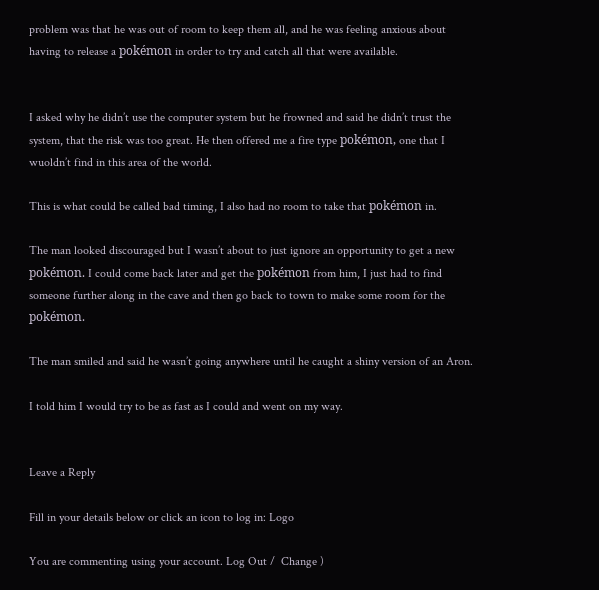problem was that he was out of room to keep them all, and he was feeling anxious about having to release a pokémon in order to try and catch all that were available.


I asked why he didn’t use the computer system but he frowned and said he didn’t trust the system, that the risk was too great. He then offered me a fire type pokémon, one that I wuoldn’t find in this area of the world.

This is what could be called bad timing, I also had no room to take that pokémon in.

The man looked discouraged but I wasn’t about to just ignore an opportunity to get a new pokémon. I could come back later and get the pokémon from him, I just had to find someone further along in the cave and then go back to town to make some room for the pokémon.

The man smiled and said he wasn’t going anywhere until he caught a shiny version of an Aron.

I told him I would try to be as fast as I could and went on my way.


Leave a Reply

Fill in your details below or click an icon to log in: Logo

You are commenting using your account. Log Out /  Change )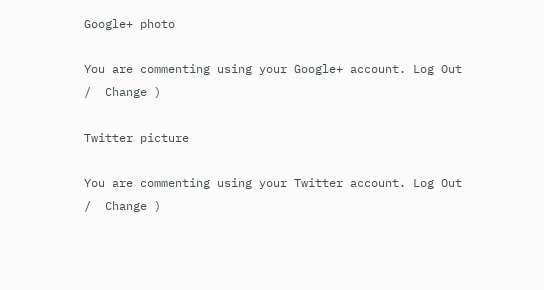Google+ photo

You are commenting using your Google+ account. Log Out /  Change )

Twitter picture

You are commenting using your Twitter account. Log Out /  Change )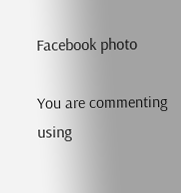Facebook photo

You are commenting using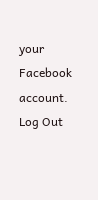your Facebook account. Log Out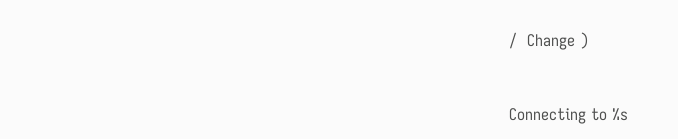/  Change )


Connecting to %s